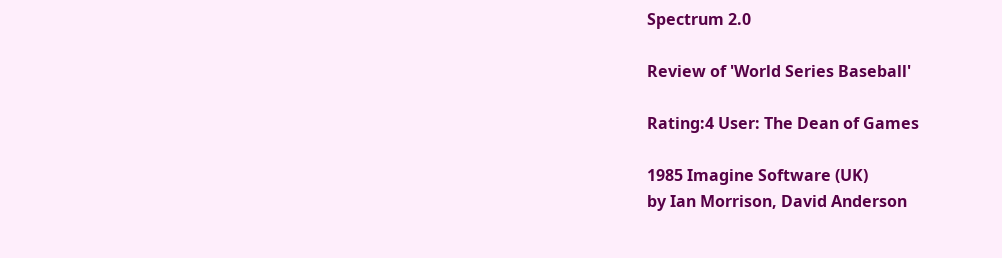Spectrum 2.0

Review of 'World Series Baseball'

Rating:4 User: The Dean of Games

1985 Imagine Software (UK)
by Ian Morrison, David Anderson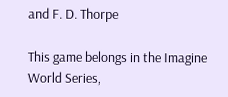and F. D. Thorpe

This game belongs in the Imagine World Series,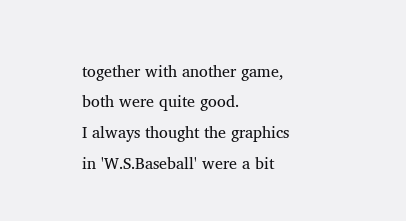together with another game, both were quite good.
I always thought the graphics in 'W.S.Baseball' were a bit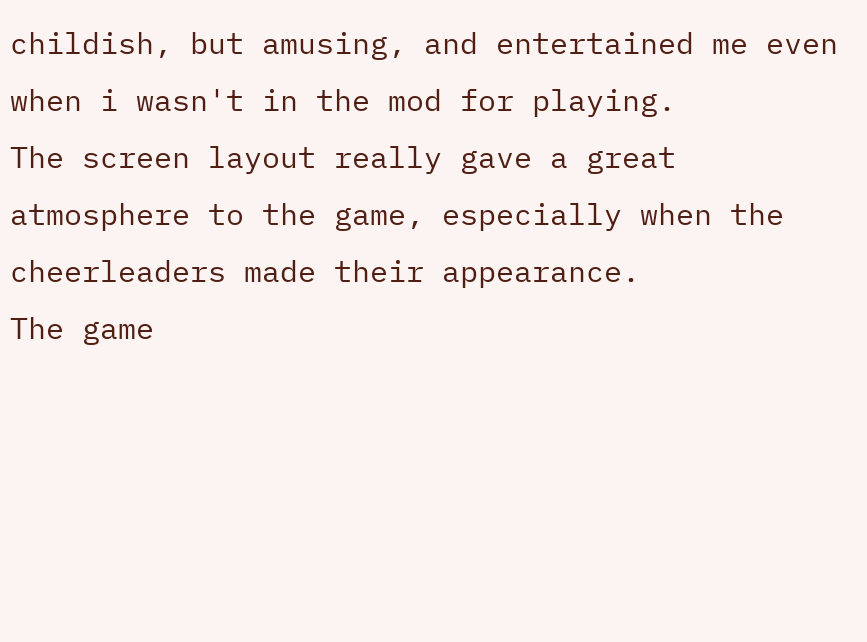childish, but amusing, and entertained me even when i wasn't in the mod for playing.
The screen layout really gave a great atmosphere to the game, especially when the cheerleaders made their appearance.
The game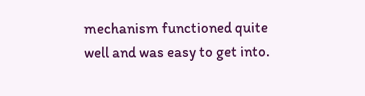mechanism functioned quite well and was easy to get into.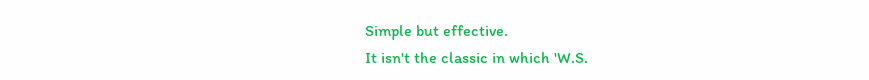Simple but effective.
It isn't the classic in which 'W.S.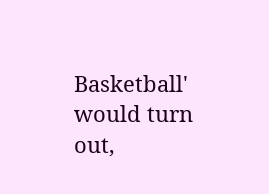Basketball' would turn out,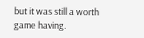but it was still a worth game having.